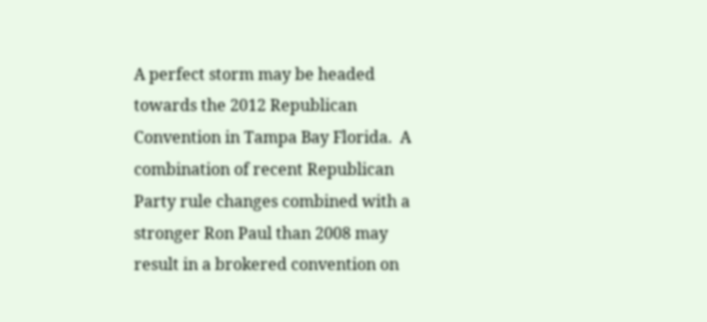A perfect storm may be headed towards the 2012 Republican Convention in Tampa Bay Florida.  A combination of recent Republican Party rule changes combined with a stronger Ron Paul than 2008 may result in a brokered convention on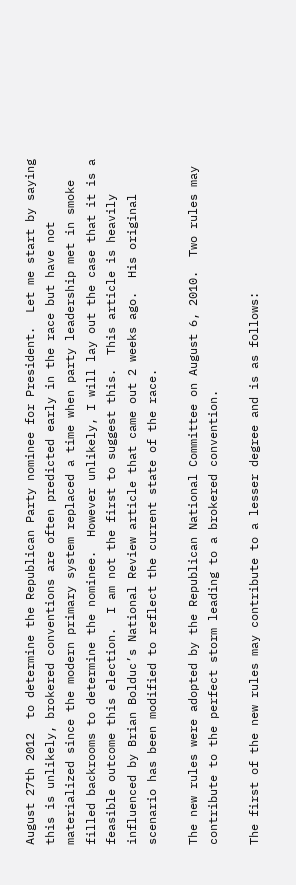August 27th 2012  to determine the Republican Party nominee for President.  Let me start by saying this is unlikely, brokered conventions are often predicted early in the race but have not materialized since the modern primary system replaced a time when party leadership met in smoke filled backrooms to determine the nominee.  However unlikely, I will lay out the case that it is a feasible outcome this election.  I am not the first to suggest this.  This article is heavily influenced by Brian Bolduc’s National Review article that came out 2 weeks ago.  His original scenario has been modified to reflect the current state of the race.

The new rules were adopted by the Republican National Committee on August 6, 2010.  Two rules may contribute to the perfect storm leading to a brokered convention.

The first of the new rules may contribute to a lesser degree and is as follows: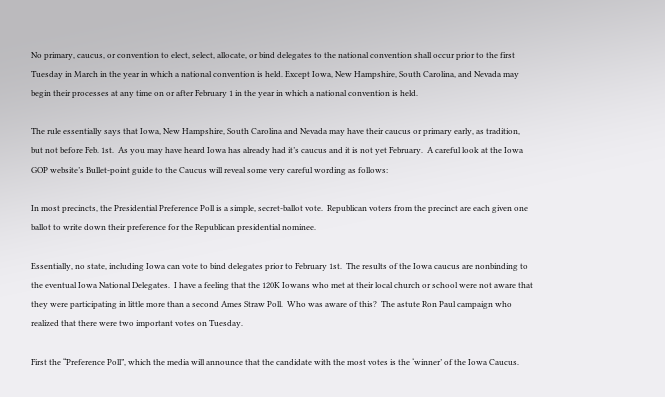No primary, caucus, or convention to elect, select, allocate, or bind delegates to the national convention shall occur prior to the first Tuesday in March in the year in which a national convention is held. Except Iowa, New Hampshire, South Carolina, and Nevada may begin their processes at any time on or after February 1 in the year in which a national convention is held.

The rule essentially says that Iowa, New Hampshire, South Carolina and Nevada may have their caucus or primary early, as tradition, but not before Feb. 1st.  As you may have heard Iowa has already had it’s caucus and it is not yet February.  A careful look at the Iowa GOP website’s Bullet-point guide to the Caucus will reveal some very careful wording as follows:

In most precincts, the Presidential Preference Poll is a simple, secret-ballot vote.  Republican voters from the precinct are each given one ballot to write down their preference for the Republican presidential nominee.

Essentially, no state, including Iowa can vote to bind delegates prior to February 1st.  The results of the Iowa caucus are nonbinding to the eventual Iowa National Delegates.  I have a feeling that the 120K Iowans who met at their local church or school were not aware that they were participating in little more than a second Ames Straw Poll.  Who was aware of this?  The astute Ron Paul campaign who realized that there were two important votes on Tuesday.

First the “Preference Poll”, which the media will announce that the candidate with the most votes is the ‘winner’ of the Iowa Caucus.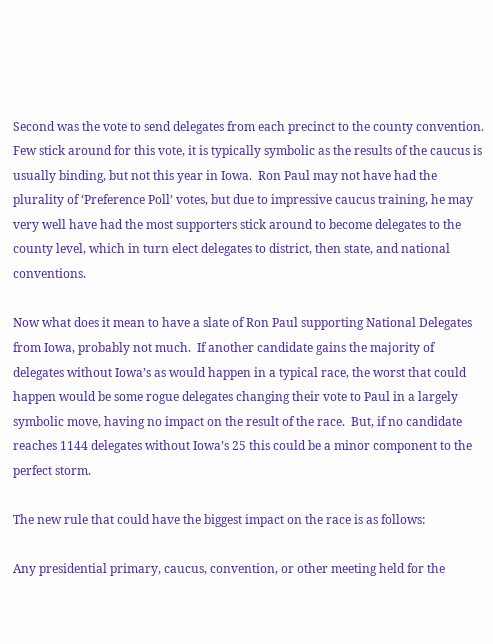Second was the vote to send delegates from each precinct to the county convention.  Few stick around for this vote, it is typically symbolic as the results of the caucus is usually binding, but not this year in Iowa.  Ron Paul may not have had the plurality of ‘Preference Poll’ votes, but due to impressive caucus training, he may very well have had the most supporters stick around to become delegates to the county level, which in turn elect delegates to district, then state, and national conventions.

Now what does it mean to have a slate of Ron Paul supporting National Delegates from Iowa, probably not much.  If another candidate gains the majority of delegates without Iowa’s as would happen in a typical race, the worst that could happen would be some rogue delegates changing their vote to Paul in a largely symbolic move, having no impact on the result of the race.  But, if no candidate reaches 1144 delegates without Iowa’s 25 this could be a minor component to the perfect storm.

The new rule that could have the biggest impact on the race is as follows:

Any presidential primary, caucus, convention, or other meeting held for the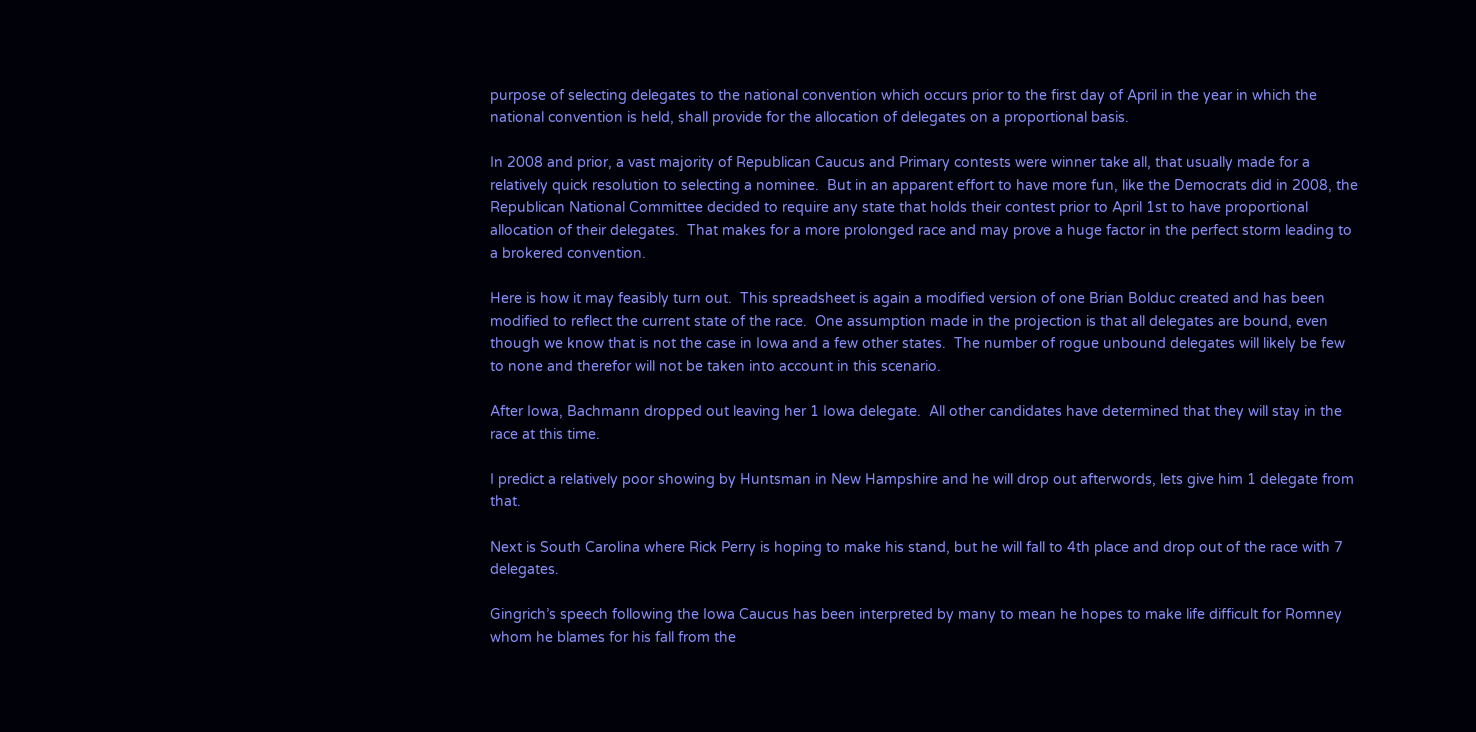purpose of selecting delegates to the national convention which occurs prior to the first day of April in the year in which the national convention is held, shall provide for the allocation of delegates on a proportional basis.

In 2008 and prior, a vast majority of Republican Caucus and Primary contests were winner take all, that usually made for a relatively quick resolution to selecting a nominee.  But in an apparent effort to have more fun, like the Democrats did in 2008, the Republican National Committee decided to require any state that holds their contest prior to April 1st to have proportional allocation of their delegates.  That makes for a more prolonged race and may prove a huge factor in the perfect storm leading to a brokered convention.

Here is how it may feasibly turn out.  This spreadsheet is again a modified version of one Brian Bolduc created and has been modified to reflect the current state of the race.  One assumption made in the projection is that all delegates are bound, even though we know that is not the case in Iowa and a few other states.  The number of rogue unbound delegates will likely be few to none and therefor will not be taken into account in this scenario.

After Iowa, Bachmann dropped out leaving her 1 Iowa delegate.  All other candidates have determined that they will stay in the race at this time.

I predict a relatively poor showing by Huntsman in New Hampshire and he will drop out afterwords, lets give him 1 delegate from that.

Next is South Carolina where Rick Perry is hoping to make his stand, but he will fall to 4th place and drop out of the race with 7 delegates.

Gingrich’s speech following the Iowa Caucus has been interpreted by many to mean he hopes to make life difficult for Romney whom he blames for his fall from the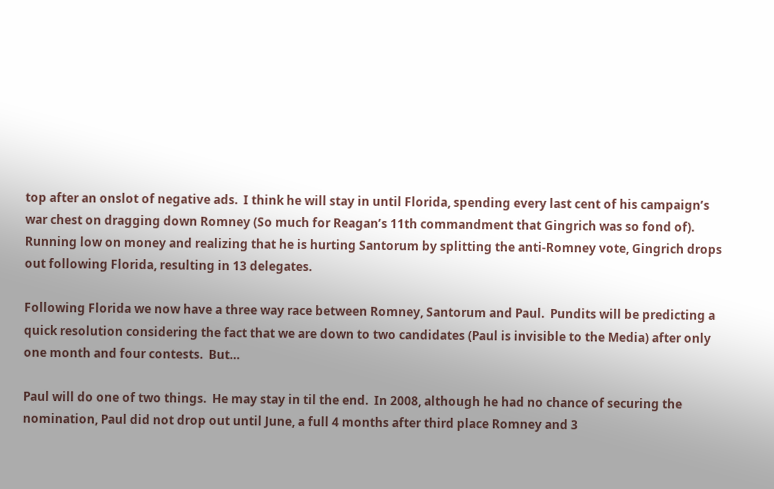top after an onslot of negative ads.  I think he will stay in until Florida, spending every last cent of his campaign’s war chest on dragging down Romney (So much for Reagan’s 11th commandment that Gingrich was so fond of).  Running low on money and realizing that he is hurting Santorum by splitting the anti-Romney vote, Gingrich drops out following Florida, resulting in 13 delegates.

Following Florida we now have a three way race between Romney, Santorum and Paul.  Pundits will be predicting a quick resolution considering the fact that we are down to two candidates (Paul is invisible to the Media) after only one month and four contests.  But…

Paul will do one of two things.  He may stay in til the end.  In 2008, although he had no chance of securing the nomination, Paul did not drop out until June, a full 4 months after third place Romney and 3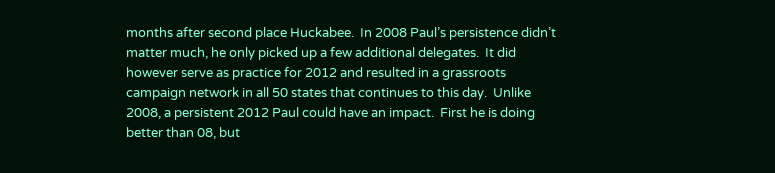months after second place Huckabee.  In 2008 Paul’s persistence didn’t matter much, he only picked up a few additional delegates.  It did however serve as practice for 2012 and resulted in a grassroots campaign network in all 50 states that continues to this day.  Unlike 2008, a persistent 2012 Paul could have an impact.  First he is doing better than 08, but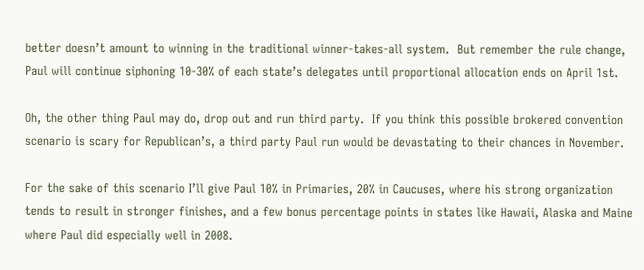better doesn’t amount to winning in the traditional winner-takes-all system.  But remember the rule change, Paul will continue siphoning 10-30% of each state’s delegates until proportional allocation ends on April 1st.

Oh, the other thing Paul may do, drop out and run third party.  If you think this possible brokered convention scenario is scary for Republican’s, a third party Paul run would be devastating to their chances in November.

For the sake of this scenario I’ll give Paul 10% in Primaries, 20% in Caucuses, where his strong organization tends to result in stronger finishes, and a few bonus percentage points in states like Hawaii, Alaska and Maine where Paul did especially well in 2008.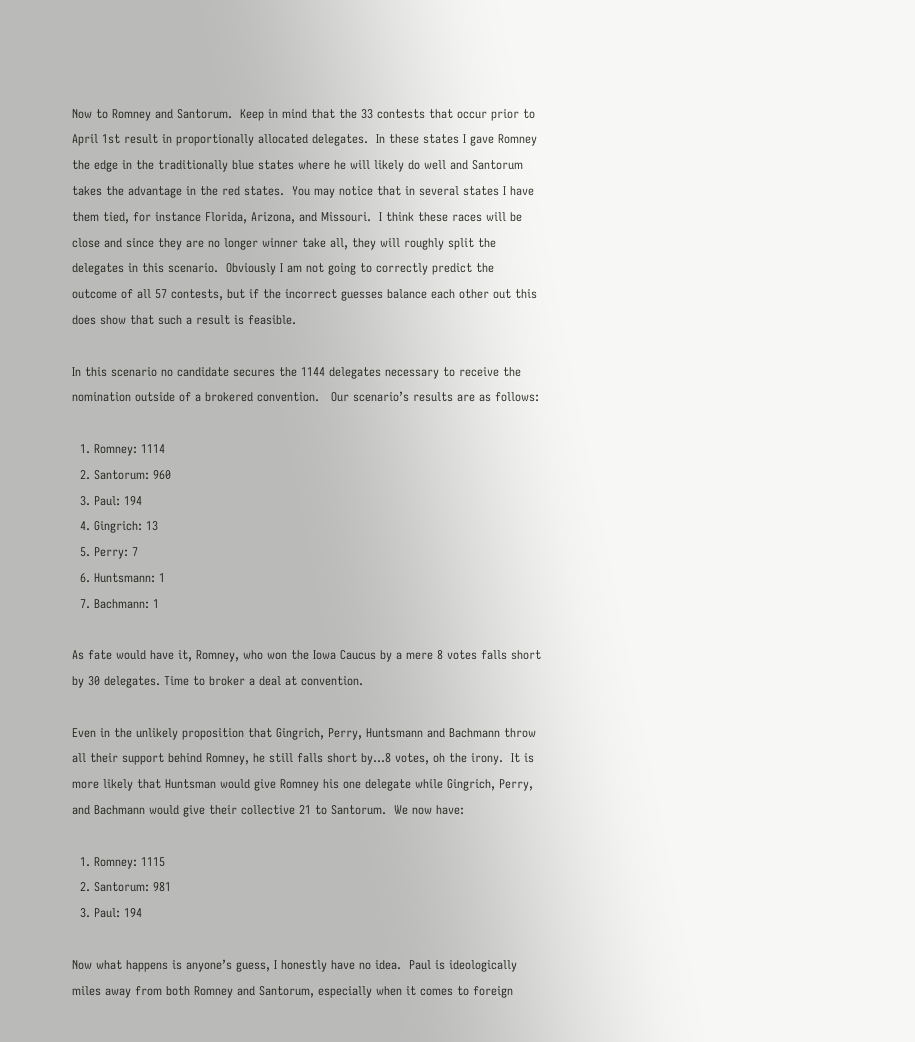Now to Romney and Santorum.  Keep in mind that the 33 contests that occur prior to April 1st result in proportionally allocated delegates.  In these states I gave Romney the edge in the traditionally blue states where he will likely do well and Santorum takes the advantage in the red states.  You may notice that in several states I have them tied, for instance Florida, Arizona, and Missouri.  I think these races will be close and since they are no longer winner take all, they will roughly split the delegates in this scenario.  Obviously I am not going to correctly predict the outcome of all 57 contests, but if the incorrect guesses balance each other out this does show that such a result is feasible.

In this scenario no candidate secures the 1144 delegates necessary to receive the nomination outside of a brokered convention.   Our scenario’s results are as follows:

  1. Romney: 1114
  2. Santorum: 960
  3. Paul: 194
  4. Gingrich: 13
  5. Perry: 7
  6. Huntsmann: 1
  7. Bachmann: 1

As fate would have it, Romney, who won the Iowa Caucus by a mere 8 votes falls short by 30 delegates. Time to broker a deal at convention.

Even in the unlikely proposition that Gingrich, Perry, Huntsmann and Bachmann throw all their support behind Romney, he still falls short by…8 votes, oh the irony.  It is more likely that Huntsman would give Romney his one delegate while Gingrich, Perry, and Bachmann would give their collective 21 to Santorum.  We now have:

  1. Romney: 1115
  2. Santorum: 981
  3. Paul: 194

Now what happens is anyone’s guess, I honestly have no idea.  Paul is ideologically miles away from both Romney and Santorum, especially when it comes to foreign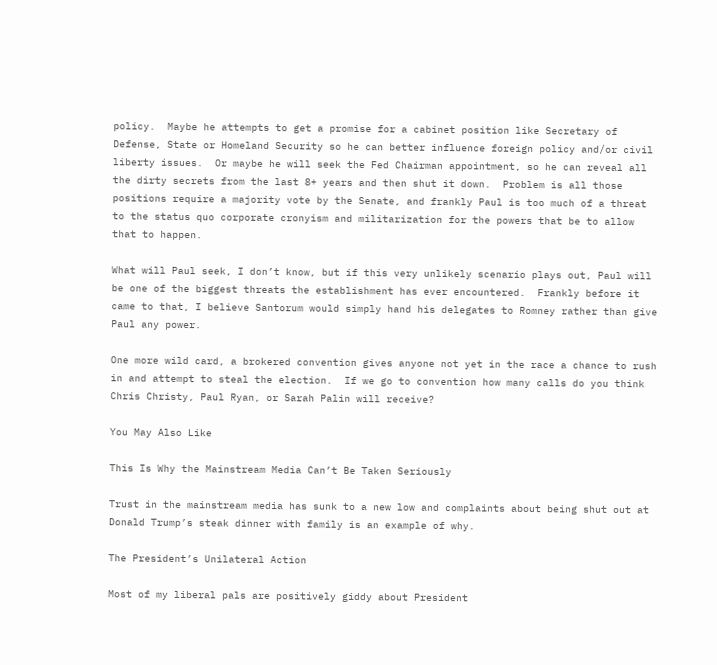policy.  Maybe he attempts to get a promise for a cabinet position like Secretary of Defense, State or Homeland Security so he can better influence foreign policy and/or civil liberty issues.  Or maybe he will seek the Fed Chairman appointment, so he can reveal all the dirty secrets from the last 8+ years and then shut it down.  Problem is all those positions require a majority vote by the Senate, and frankly Paul is too much of a threat to the status quo corporate cronyism and militarization for the powers that be to allow that to happen.

What will Paul seek, I don’t know, but if this very unlikely scenario plays out, Paul will be one of the biggest threats the establishment has ever encountered.  Frankly before it came to that, I believe Santorum would simply hand his delegates to Romney rather than give Paul any power.

One more wild card, a brokered convention gives anyone not yet in the race a chance to rush in and attempt to steal the election.  If we go to convention how many calls do you think Chris Christy, Paul Ryan, or Sarah Palin will receive?

You May Also Like

This Is Why the Mainstream Media Can’t Be Taken Seriously

Trust in the mainstream media has sunk to a new low and complaints about being shut out at Donald Trump’s steak dinner with family is an example of why.

The President’s Unilateral Action

Most of my liberal pals are positively giddy about President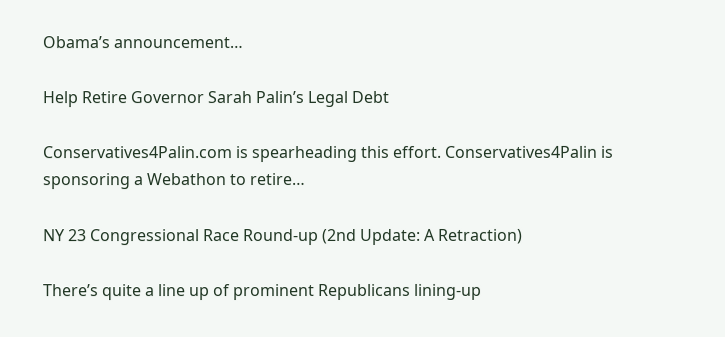Obama’s announcement…

Help Retire Governor Sarah Palin’s Legal Debt

Conservatives4Palin.com is spearheading this effort. Conservatives4Palin is sponsoring a Webathon to retire…

NY 23 Congressional Race Round-up (2nd Update: A Retraction)

There’s quite a line up of prominent Republicans lining-up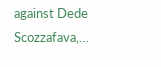against Dede Scozzafava,…